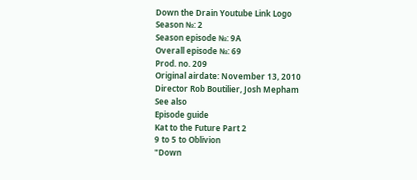Down the Drain Youtube Link Logo
Season №: 2
Season episode №: 9A
Overall episode №: 69
Prod. no. 209
Original airdate: November 13, 2010
Director Rob Boutilier, Josh Mepham
See also
Episode guide
Kat to the Future Part 2
9 to 5 to Oblivion
"Down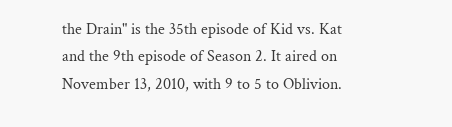the Drain" is the 35th episode of Kid vs. Kat and the 9th episode of Season 2. It aired on November 13, 2010, with 9 to 5 to Oblivion.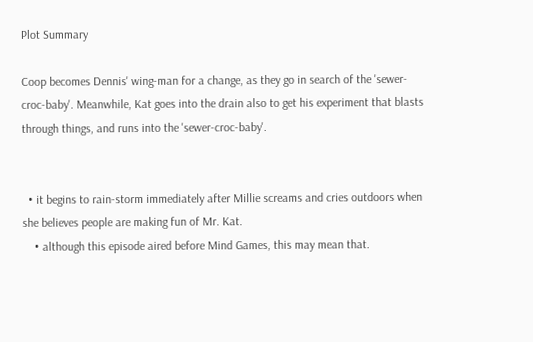Plot Summary

Coop becomes Dennis' wing-man for a change, as they go in search of the 'sewer-croc-baby'. Meanwhile, Kat goes into the drain also to get his experiment that blasts through things, and runs into the 'sewer-croc-baby'.


  • it begins to rain-storm immediately after Millie screams and cries outdoors when she believes people are making fun of Mr. Kat.
    • although this episode aired before Mind Games, this may mean that.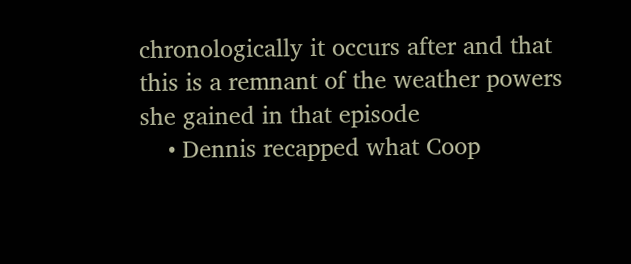chronologically it occurs after and that this is a remnant of the weather powers she gained in that episode
    • Dennis recapped what Coop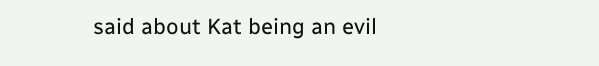said about Kat being an evil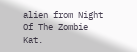alien from Night Of The Zombie Kat.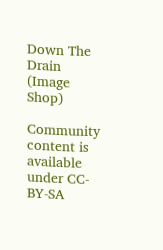Down The Drain (Image Shop)

Community content is available under CC-BY-SA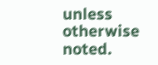unless otherwise noted.